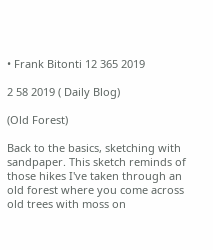• Frank Bitonti 12 365 2019

2 58 2019 ( Daily Blog)

(Old Forest)

Back to the basics, sketching with sandpaper. This sketch reminds of those hikes I've taken through an old forest where you come across old trees with moss on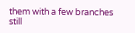them with a few branches still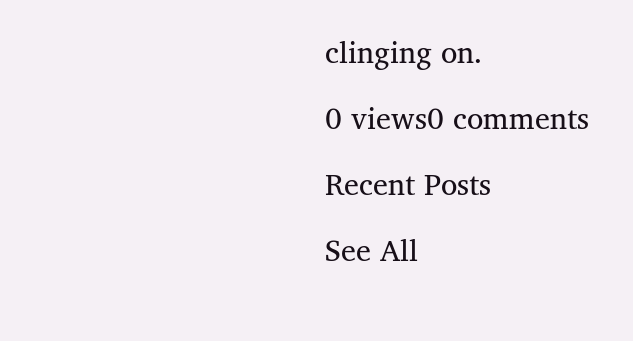clinging on.

0 views0 comments

Recent Posts

See All